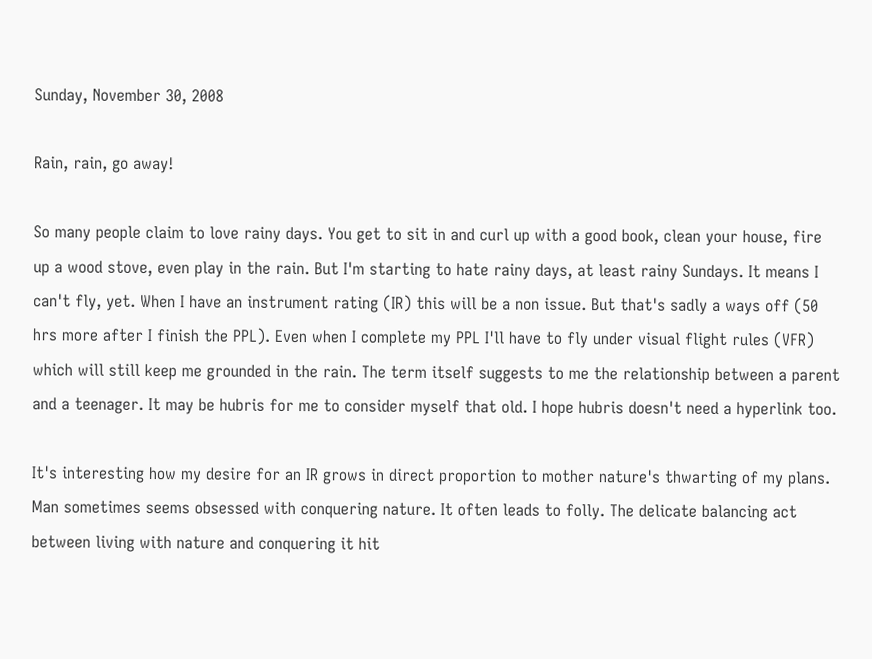Sunday, November 30, 2008

Rain, rain, go away!

So many people claim to love rainy days. You get to sit in and curl up with a good book, clean your house, fire up a wood stove, even play in the rain. But I'm starting to hate rainy days, at least rainy Sundays. It means I can't fly, yet. When I have an instrument rating (IR) this will be a non issue. But that's sadly a ways off (50 hrs more after I finish the PPL). Even when I complete my PPL I'll have to fly under visual flight rules (VFR) which will still keep me grounded in the rain. The term itself suggests to me the relationship between a parent and a teenager. It may be hubris for me to consider myself that old. I hope hubris doesn't need a hyperlink too.

It's interesting how my desire for an IR grows in direct proportion to mother nature's thwarting of my plans. Man sometimes seems obsessed with conquering nature. It often leads to folly. The delicate balancing act between living with nature and conquering it hit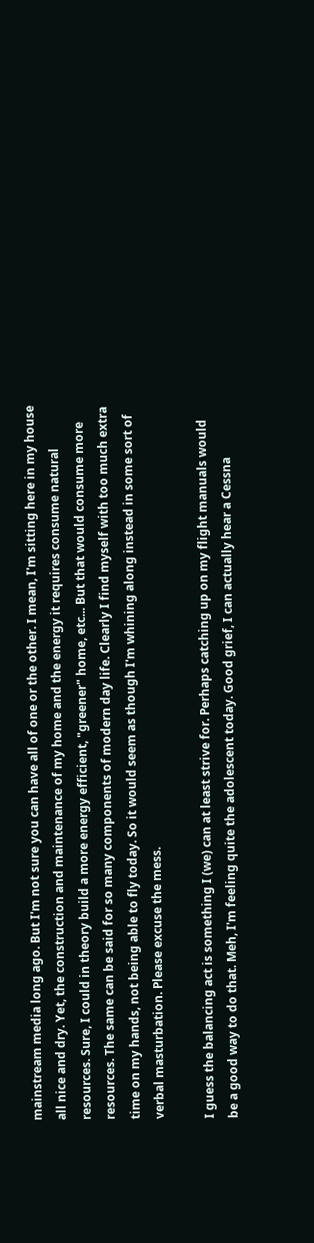mainstream media long ago. But I'm not sure you can have all of one or the other. I mean, I'm sitting here in my house all nice and dry. Yet, the construction and maintenance of my home and the energy it requires consume natural resources. Sure, I could in theory build a more energy efficient, "greener" home, etc... But that would consume more resources. The same can be said for so many components of modern day life. Clearly I find myself with too much extra time on my hands, not being able to fly today. So it would seem as though I'm whining along instead in some sort of verbal masturbation. Please excuse the mess.

I guess the balancing act is something I (we) can at least strive for. Perhaps catching up on my flight manuals would be a good way to do that. Meh, I'm feeling quite the adolescent today. Good grief, I can actually hear a Cessna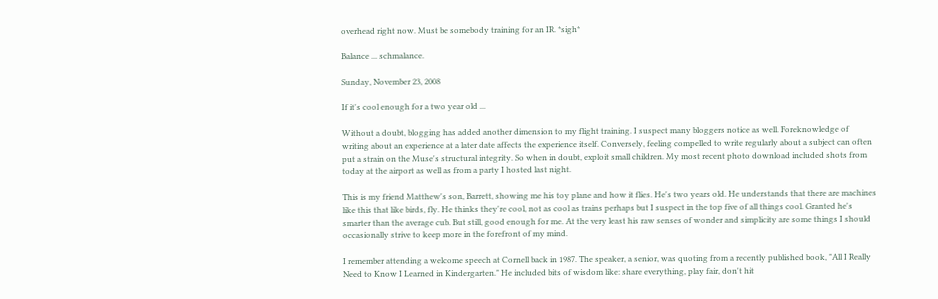overhead right now. Must be somebody training for an IR. *sigh*

Balance ... schmalance.

Sunday, November 23, 2008

If it's cool enough for a two year old ...

Without a doubt, blogging has added another dimension to my flight training. I suspect many bloggers notice as well. Foreknowledge of writing about an experience at a later date affects the experience itself. Conversely, feeling compelled to write regularly about a subject can often put a strain on the Muse's structural integrity. So when in doubt, exploit small children. My most recent photo download included shots from today at the airport as well as from a party I hosted last night.

This is my friend Matthew's son, Barrett, showing me his toy plane and how it flies. He's two years old. He understands that there are machines like this that like birds, fly. He thinks they're cool, not as cool as trains perhaps but I suspect in the top five of all things cool. Granted he's smarter than the average cub. But still, good enough for me. At the very least his raw senses of wonder and simplicity are some things I should occasionally strive to keep more in the forefront of my mind.

I remember attending a welcome speech at Cornell back in 1987. The speaker, a senior, was quoting from a recently published book, "All I Really Need to Know I Learned in Kindergarten." He included bits of wisdom like: share everything, play fair, don't hit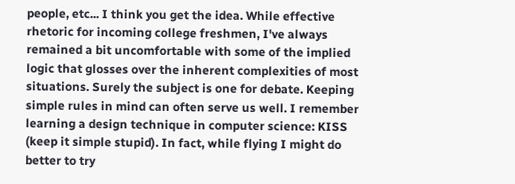people, etc... I think you get the idea. While effective rhetoric for incoming college freshmen, I've always remained a bit uncomfortable with some of the implied logic that glosses over the inherent complexities of most situations. Surely the subject is one for debate. Keeping simple rules in mind can often serve us well. I remember learning a design technique in computer science: KISS (keep it simple stupid). In fact, while flying I might do better to try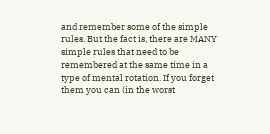and remember some of the simple rules. But the fact is, there are MANY simple rules that need to be remembered at the same time in a type of mental rotation. If you forget them you can (in the worst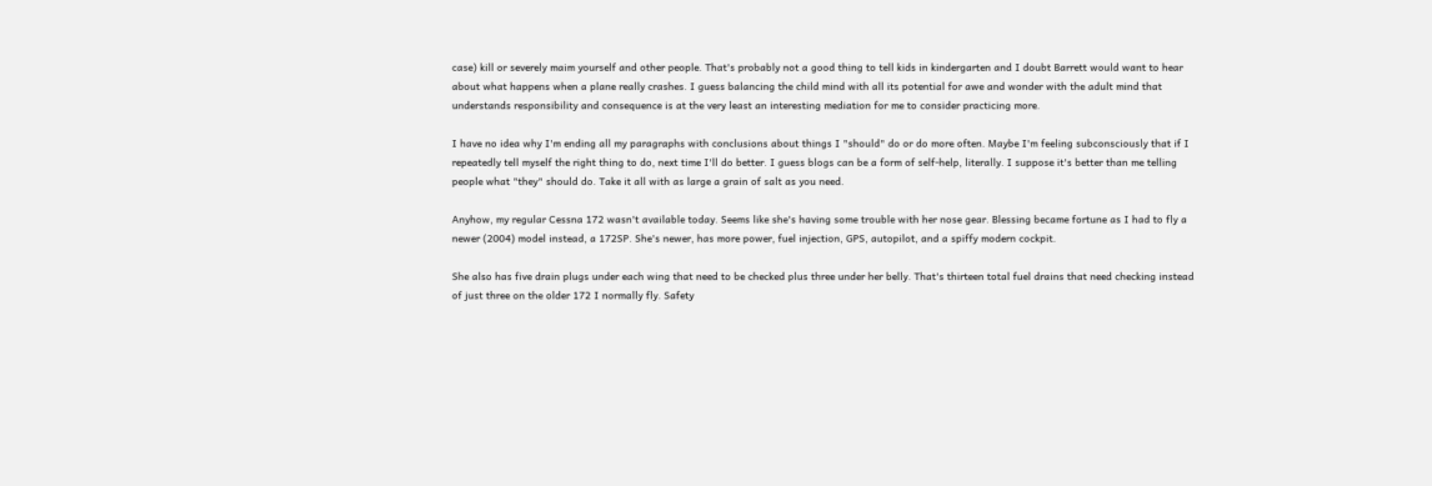case) kill or severely maim yourself and other people. That's probably not a good thing to tell kids in kindergarten and I doubt Barrett would want to hear about what happens when a plane really crashes. I guess balancing the child mind with all its potential for awe and wonder with the adult mind that understands responsibility and consequence is at the very least an interesting mediation for me to consider practicing more.

I have no idea why I'm ending all my paragraphs with conclusions about things I "should" do or do more often. Maybe I'm feeling subconsciously that if I repeatedly tell myself the right thing to do, next time I'll do better. I guess blogs can be a form of self-help, literally. I suppose it's better than me telling people what "they" should do. Take it all with as large a grain of salt as you need.

Anyhow, my regular Cessna 172 wasn't available today. Seems like she's having some trouble with her nose gear. Blessing became fortune as I had to fly a newer (2004) model instead, a 172SP. She's newer, has more power, fuel injection, GPS, autopilot, and a spiffy modern cockpit.

She also has five drain plugs under each wing that need to be checked plus three under her belly. That's thirteen total fuel drains that need checking instead of just three on the older 172 I normally fly. Safety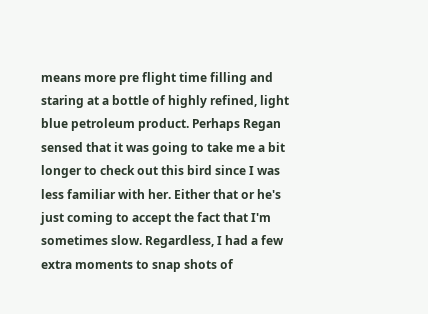means more pre flight time filling and staring at a bottle of highly refined, light blue petroleum product. Perhaps Regan sensed that it was going to take me a bit longer to check out this bird since I was less familiar with her. Either that or he's just coming to accept the fact that I'm sometimes slow. Regardless, I had a few extra moments to snap shots of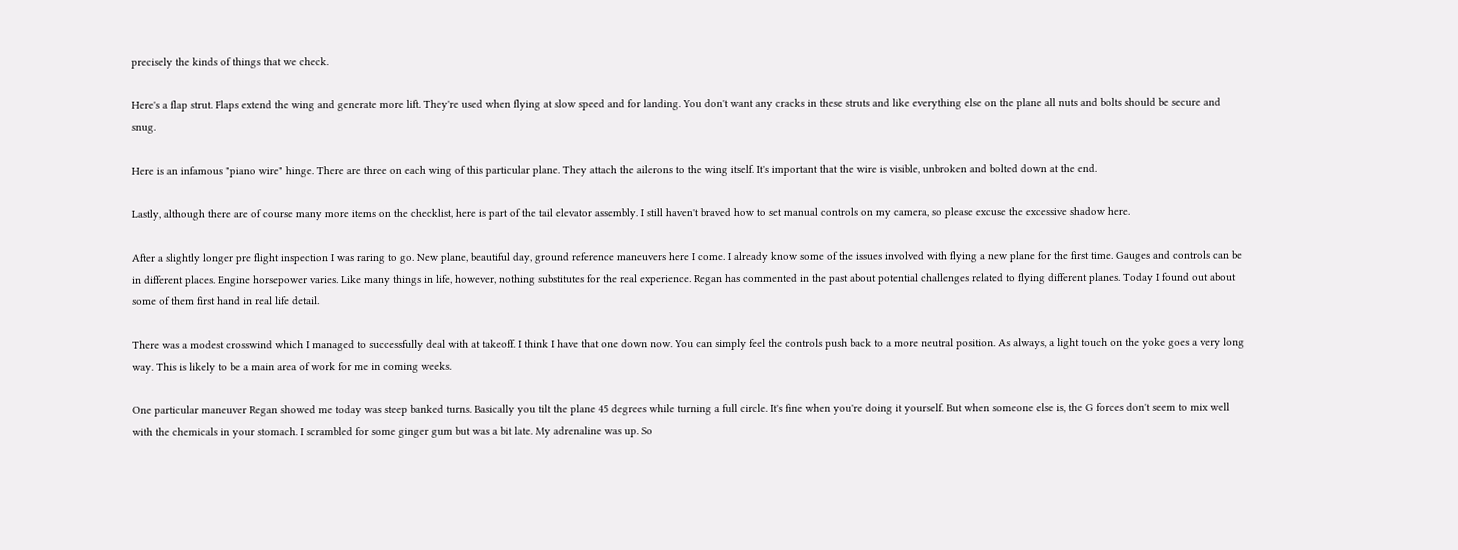precisely the kinds of things that we check.

Here's a flap strut. Flaps extend the wing and generate more lift. They're used when flying at slow speed and for landing. You don't want any cracks in these struts and like everything else on the plane all nuts and bolts should be secure and snug.

Here is an infamous "piano wire" hinge. There are three on each wing of this particular plane. They attach the ailerons to the wing itself. It's important that the wire is visible, unbroken and bolted down at the end.

Lastly, although there are of course many more items on the checklist, here is part of the tail elevator assembly. I still haven't braved how to set manual controls on my camera, so please excuse the excessive shadow here.

After a slightly longer pre flight inspection I was raring to go. New plane, beautiful day, ground reference maneuvers here I come. I already know some of the issues involved with flying a new plane for the first time. Gauges and controls can be in different places. Engine horsepower varies. Like many things in life, however, nothing substitutes for the real experience. Regan has commented in the past about potential challenges related to flying different planes. Today I found out about some of them first hand in real life detail.

There was a modest crosswind which I managed to successfully deal with at takeoff. I think I have that one down now. You can simply feel the controls push back to a more neutral position. As always, a light touch on the yoke goes a very long way. This is likely to be a main area of work for me in coming weeks.

One particular maneuver Regan showed me today was steep banked turns. Basically you tilt the plane 45 degrees while turning a full circle. It's fine when you're doing it yourself. But when someone else is, the G forces don't seem to mix well with the chemicals in your stomach. I scrambled for some ginger gum but was a bit late. My adrenaline was up. So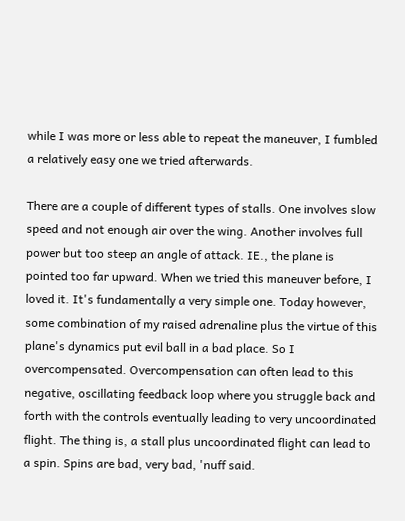while I was more or less able to repeat the maneuver, I fumbled a relatively easy one we tried afterwards.

There are a couple of different types of stalls. One involves slow speed and not enough air over the wing. Another involves full power but too steep an angle of attack. IE., the plane is pointed too far upward. When we tried this maneuver before, I loved it. It's fundamentally a very simple one. Today however, some combination of my raised adrenaline plus the virtue of this plane's dynamics put evil ball in a bad place. So I overcompensated. Overcompensation can often lead to this negative, oscillating feedback loop where you struggle back and forth with the controls eventually leading to very uncoordinated flight. The thing is, a stall plus uncoordinated flight can lead to a spin. Spins are bad, very bad, 'nuff said.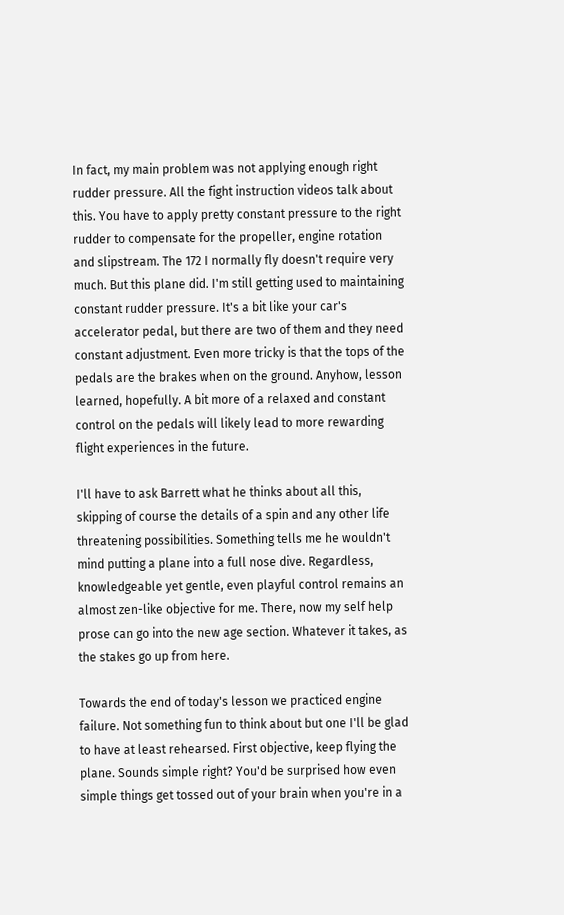In fact, my main problem was not applying enough right rudder pressure. All the fight instruction videos talk about this. You have to apply pretty constant pressure to the right rudder to compensate for the propeller, engine rotation and slipstream. The 172 I normally fly doesn't require very much. But this plane did. I'm still getting used to maintaining constant rudder pressure. It's a bit like your car's accelerator pedal, but there are two of them and they need constant adjustment. Even more tricky is that the tops of the pedals are the brakes when on the ground. Anyhow, lesson learned, hopefully. A bit more of a relaxed and constant control on the pedals will likely lead to more rewarding flight experiences in the future.

I'll have to ask Barrett what he thinks about all this, skipping of course the details of a spin and any other life threatening possibilities. Something tells me he wouldn't mind putting a plane into a full nose dive. Regardless, knowledgeable yet gentle, even playful control remains an almost zen-like objective for me. There, now my self help prose can go into the new age section. Whatever it takes, as the stakes go up from here.

Towards the end of today's lesson we practiced engine failure. Not something fun to think about but one I'll be glad to have at least rehearsed. First objective, keep flying the plane. Sounds simple right? You'd be surprised how even simple things get tossed out of your brain when you're in a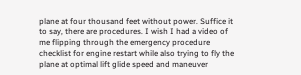plane at four thousand feet without power. Suffice it to say, there are procedures. I wish I had a video of me flipping through the emergency procedure checklist for engine restart while also trying to fly the plane at optimal lift glide speed and maneuver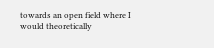towards an open field where I would theoretically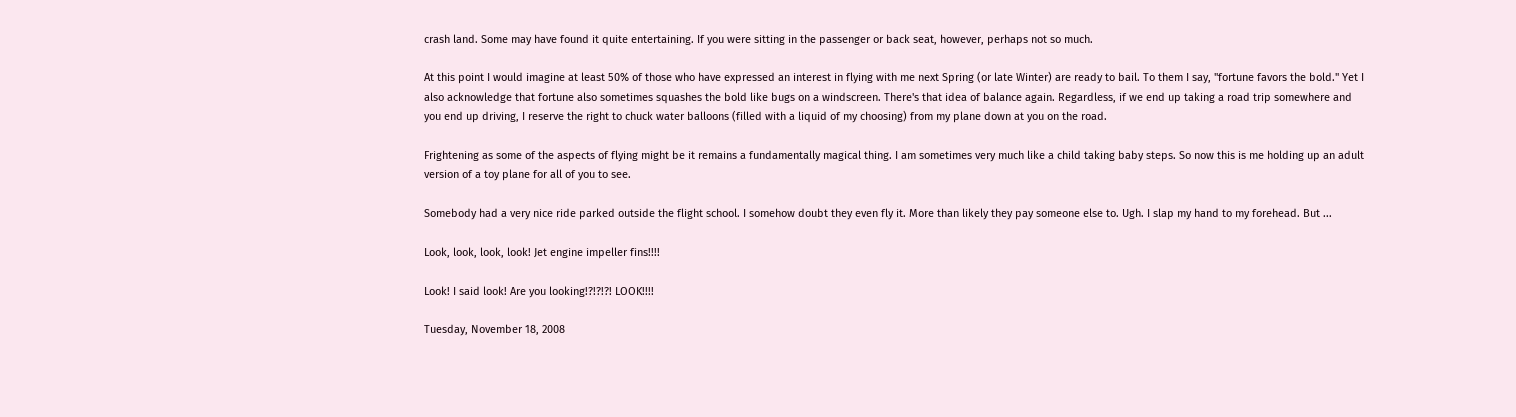crash land. Some may have found it quite entertaining. If you were sitting in the passenger or back seat, however, perhaps not so much.

At this point I would imagine at least 50% of those who have expressed an interest in flying with me next Spring (or late Winter) are ready to bail. To them I say, "fortune favors the bold." Yet I also acknowledge that fortune also sometimes squashes the bold like bugs on a windscreen. There's that idea of balance again. Regardless, if we end up taking a road trip somewhere and you end up driving, I reserve the right to chuck water balloons (filled with a liquid of my choosing) from my plane down at you on the road.

Frightening as some of the aspects of flying might be it remains a fundamentally magical thing. I am sometimes very much like a child taking baby steps. So now this is me holding up an adult version of a toy plane for all of you to see.

Somebody had a very nice ride parked outside the flight school. I somehow doubt they even fly it. More than likely they pay someone else to. Ugh. I slap my hand to my forehead. But ...

Look, look, look, look! Jet engine impeller fins!!!!

Look! I said look! Are you looking!?!?!?! LOOK!!!!

Tuesday, November 18, 2008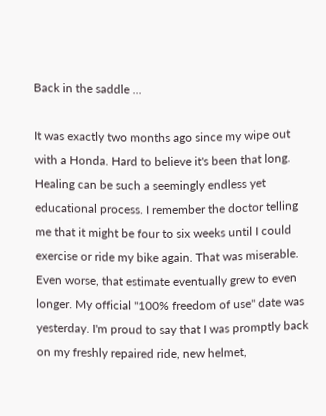Back in the saddle ...

It was exactly two months ago since my wipe out with a Honda. Hard to believe it's been that long. Healing can be such a seemingly endless yet educational process. I remember the doctor telling me that it might be four to six weeks until I could exercise or ride my bike again. That was miserable. Even worse, that estimate eventually grew to even longer. My official "100% freedom of use" date was yesterday. I'm proud to say that I was promptly back on my freshly repaired ride, new helmet,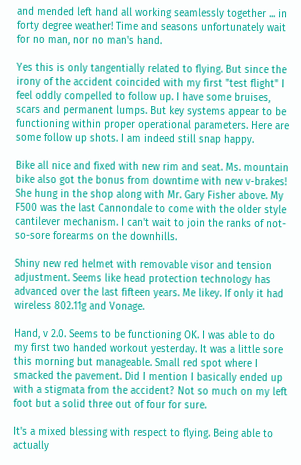and mended left hand all working seamlessly together ... in forty degree weather! Time and seasons unfortunately wait for no man, nor no man's hand.

Yes this is only tangentially related to flying. But since the irony of the accident coincided with my first "test flight" I feel oddly compelled to follow up. I have some bruises, scars and permanent lumps. But key systems appear to be functioning within proper operational parameters. Here are some follow up shots. I am indeed still snap happy.

Bike all nice and fixed with new rim and seat. Ms. mountain bike also got the bonus from downtime with new v-brakes! She hung in the shop along with Mr. Gary Fisher above. My F500 was the last Cannondale to come with the older style cantilever mechanism. I can't wait to join the ranks of not-so-sore forearms on the downhills.

Shiny new red helmet with removable visor and tension adjustment. Seems like head protection technology has advanced over the last fifteen years. Me likey. If only it had wireless 802.11g and Vonage.

Hand, v 2.0. Seems to be functioning OK. I was able to do my first two handed workout yesterday. It was a little sore this morning but manageable. Small red spot where I smacked the pavement. Did I mention I basically ended up with a stigmata from the accident? Not so much on my left foot but a solid three out of four for sure.

It's a mixed blessing with respect to flying. Being able to actually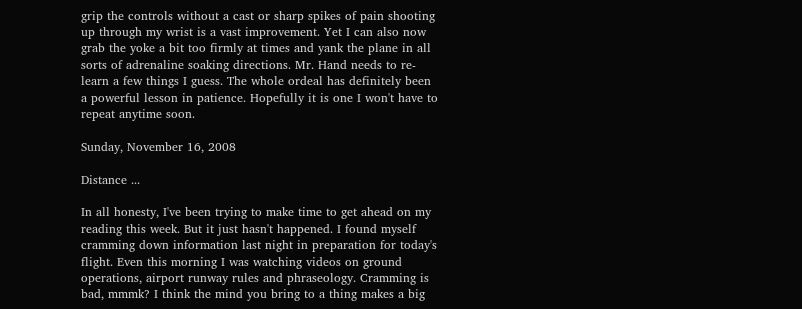grip the controls without a cast or sharp spikes of pain shooting up through my wrist is a vast improvement. Yet I can also now grab the yoke a bit too firmly at times and yank the plane in all sorts of adrenaline soaking directions. Mr. Hand needs to re-learn a few things I guess. The whole ordeal has definitely been a powerful lesson in patience. Hopefully it is one I won't have to repeat anytime soon.

Sunday, November 16, 2008

Distance ...

In all honesty, I've been trying to make time to get ahead on my reading this week. But it just hasn't happened. I found myself cramming down information last night in preparation for today's flight. Even this morning I was watching videos on ground operations, airport runway rules and phraseology. Cramming is bad, mmmk? I think the mind you bring to a thing makes a big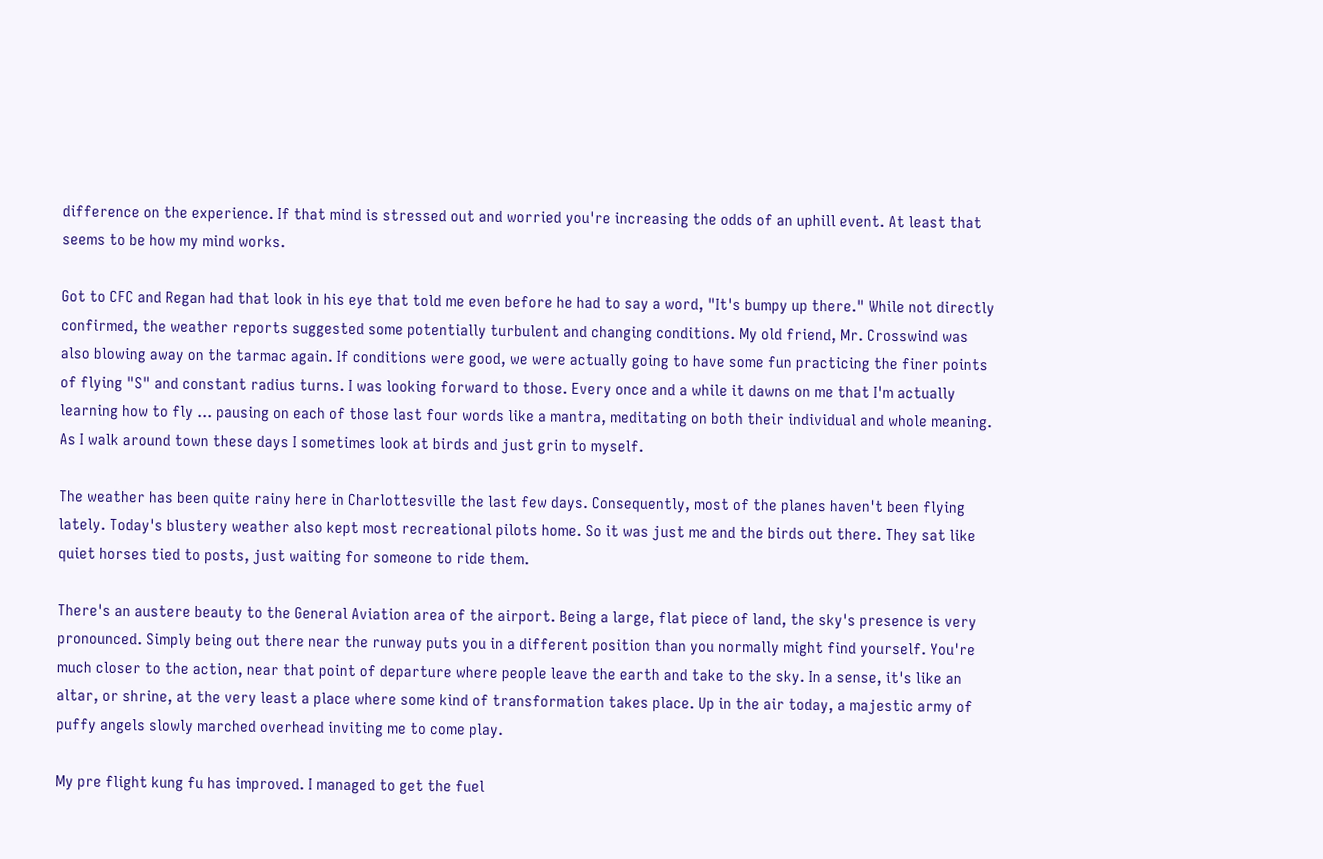difference on the experience. If that mind is stressed out and worried you're increasing the odds of an uphill event. At least that seems to be how my mind works.

Got to CFC and Regan had that look in his eye that told me even before he had to say a word, "It's bumpy up there." While not directly confirmed, the weather reports suggested some potentially turbulent and changing conditions. My old friend, Mr. Crosswind was also blowing away on the tarmac again. If conditions were good, we were actually going to have some fun practicing the finer points of flying "S" and constant radius turns. I was looking forward to those. Every once and a while it dawns on me that I'm actually learning how to fly ... pausing on each of those last four words like a mantra, meditating on both their individual and whole meaning. As I walk around town these days I sometimes look at birds and just grin to myself.

The weather has been quite rainy here in Charlottesville the last few days. Consequently, most of the planes haven't been flying lately. Today's blustery weather also kept most recreational pilots home. So it was just me and the birds out there. They sat like quiet horses tied to posts, just waiting for someone to ride them.

There's an austere beauty to the General Aviation area of the airport. Being a large, flat piece of land, the sky's presence is very pronounced. Simply being out there near the runway puts you in a different position than you normally might find yourself. You're much closer to the action, near that point of departure where people leave the earth and take to the sky. In a sense, it's like an altar, or shrine, at the very least a place where some kind of transformation takes place. Up in the air today, a majestic army of puffy angels slowly marched overhead inviting me to come play.

My pre flight kung fu has improved. I managed to get the fuel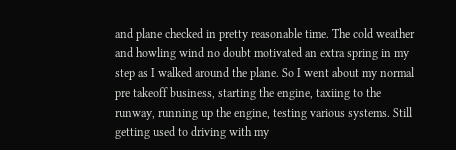and plane checked in pretty reasonable time. The cold weather and howling wind no doubt motivated an extra spring in my step as I walked around the plane. So I went about my normal pre takeoff business, starting the engine, taxiing to the runway, running up the engine, testing various systems. Still getting used to driving with my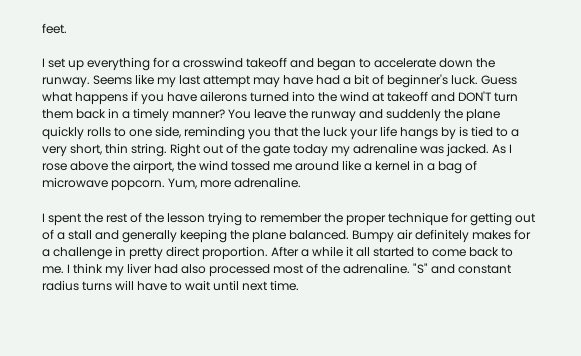feet.

I set up everything for a crosswind takeoff and began to accelerate down the runway. Seems like my last attempt may have had a bit of beginner's luck. Guess what happens if you have ailerons turned into the wind at takeoff and DON'T turn them back in a timely manner? You leave the runway and suddenly the plane quickly rolls to one side, reminding you that the luck your life hangs by is tied to a very short, thin string. Right out of the gate today my adrenaline was jacked. As I rose above the airport, the wind tossed me around like a kernel in a bag of microwave popcorn. Yum, more adrenaline.

I spent the rest of the lesson trying to remember the proper technique for getting out of a stall and generally keeping the plane balanced. Bumpy air definitely makes for a challenge in pretty direct proportion. After a while it all started to come back to me. I think my liver had also processed most of the adrenaline. "S" and constant radius turns will have to wait until next time.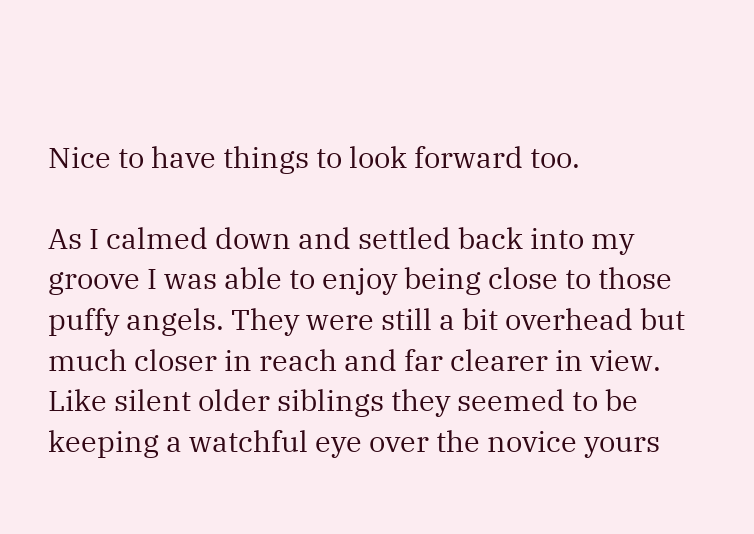Nice to have things to look forward too.

As I calmed down and settled back into my groove I was able to enjoy being close to those puffy angels. They were still a bit overhead but much closer in reach and far clearer in view. Like silent older siblings they seemed to be keeping a watchful eye over the novice yours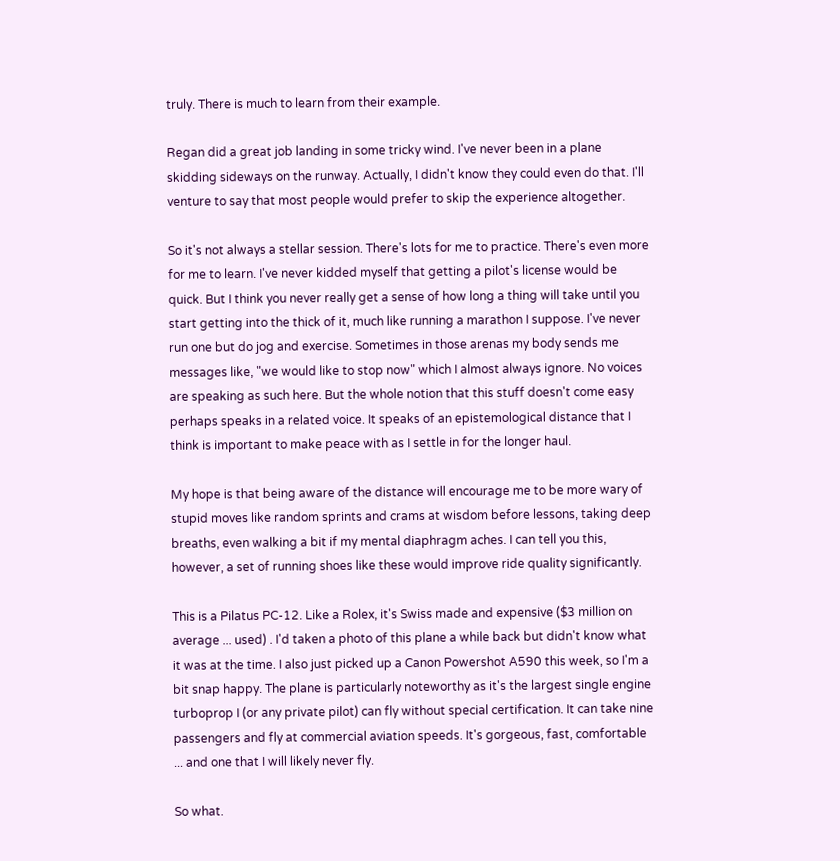truly. There is much to learn from their example.

Regan did a great job landing in some tricky wind. I've never been in a plane skidding sideways on the runway. Actually, I didn't know they could even do that. I'll venture to say that most people would prefer to skip the experience altogether.

So it's not always a stellar session. There's lots for me to practice. There's even more for me to learn. I've never kidded myself that getting a pilot's license would be quick. But I think you never really get a sense of how long a thing will take until you start getting into the thick of it, much like running a marathon I suppose. I've never run one but do jog and exercise. Sometimes in those arenas my body sends me messages like, "we would like to stop now" which I almost always ignore. No voices are speaking as such here. But the whole notion that this stuff doesn't come easy perhaps speaks in a related voice. It speaks of an epistemological distance that I think is important to make peace with as I settle in for the longer haul.

My hope is that being aware of the distance will encourage me to be more wary of stupid moves like random sprints and crams at wisdom before lessons, taking deep breaths, even walking a bit if my mental diaphragm aches. I can tell you this, however, a set of running shoes like these would improve ride quality significantly.

This is a Pilatus PC-12. Like a Rolex, it's Swiss made and expensive ($3 million on average ... used) . I'd taken a photo of this plane a while back but didn't know what it was at the time. I also just picked up a Canon Powershot A590 this week, so I'm a bit snap happy. The plane is particularly noteworthy as it's the largest single engine turboprop I (or any private pilot) can fly without special certification. It can take nine passengers and fly at commercial aviation speeds. It's gorgeous, fast, comfortable ... and one that I will likely never fly.

So what.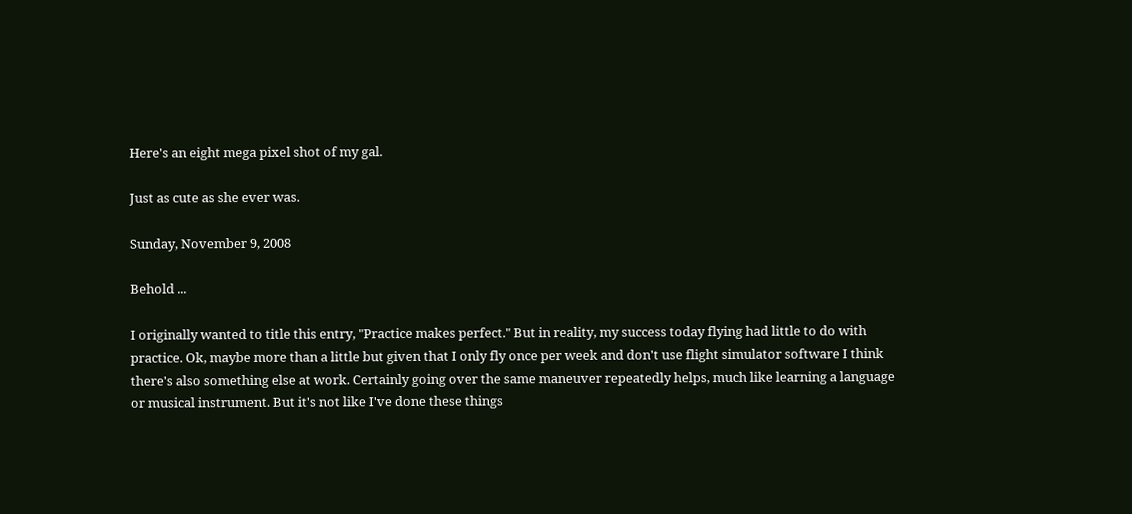Here's an eight mega pixel shot of my gal.

Just as cute as she ever was.

Sunday, November 9, 2008

Behold ...

I originally wanted to title this entry, "Practice makes perfect." But in reality, my success today flying had little to do with practice. Ok, maybe more than a little but given that I only fly once per week and don't use flight simulator software I think there's also something else at work. Certainly going over the same maneuver repeatedly helps, much like learning a language or musical instrument. But it's not like I've done these things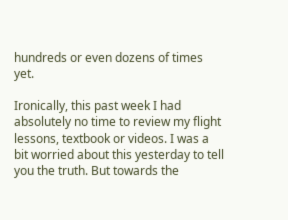hundreds or even dozens of times yet.

Ironically, this past week I had absolutely no time to review my flight lessons, textbook or videos. I was a bit worried about this yesterday to tell you the truth. But towards the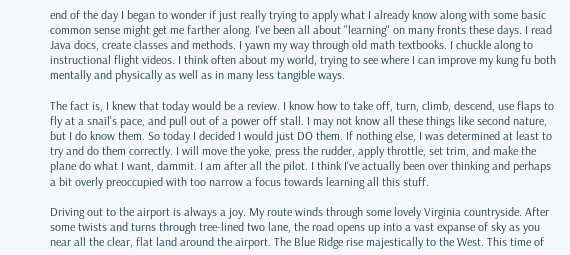end of the day I began to wonder if just really trying to apply what I already know along with some basic common sense might get me farther along. I've been all about "learning" on many fronts these days. I read Java docs, create classes and methods. I yawn my way through old math textbooks. I chuckle along to instructional flight videos. I think often about my world, trying to see where I can improve my kung fu both mentally and physically as well as in many less tangible ways.

The fact is, I knew that today would be a review. I know how to take off, turn, climb, descend, use flaps to fly at a snail's pace, and pull out of a power off stall. I may not know all these things like second nature, but I do know them. So today I decided I would just DO them. If nothing else, I was determined at least to try and do them correctly. I will move the yoke, press the rudder, apply throttle, set trim, and make the plane do what I want, dammit. I am after all the pilot. I think I've actually been over thinking and perhaps a bit overly preoccupied with too narrow a focus towards learning all this stuff.

Driving out to the airport is always a joy. My route winds through some lovely Virginia countryside. After some twists and turns through tree-lined two lane, the road opens up into a vast expanse of sky as you near all the clear, flat land around the airport. The Blue Ridge rise majestically to the West. This time of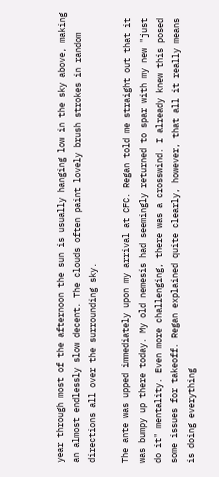year through most of the afternoon the sun is usually hanging low in the sky above, making an almost endlessly slow decent. The clouds often paint lovely brush strokes in random directions all over the surrounding sky.

The ante was upped immediately upon my arrival at CFC. Regan told me straight out that it was bumpy up there today. My old nemesis had seemingly returned to spar with my new "just do it" mentality. Even more challenging, there was a crosswind. I already knew this posed some issues for takeoff. Regan explained quite clearly, however, that all it really means is doing everything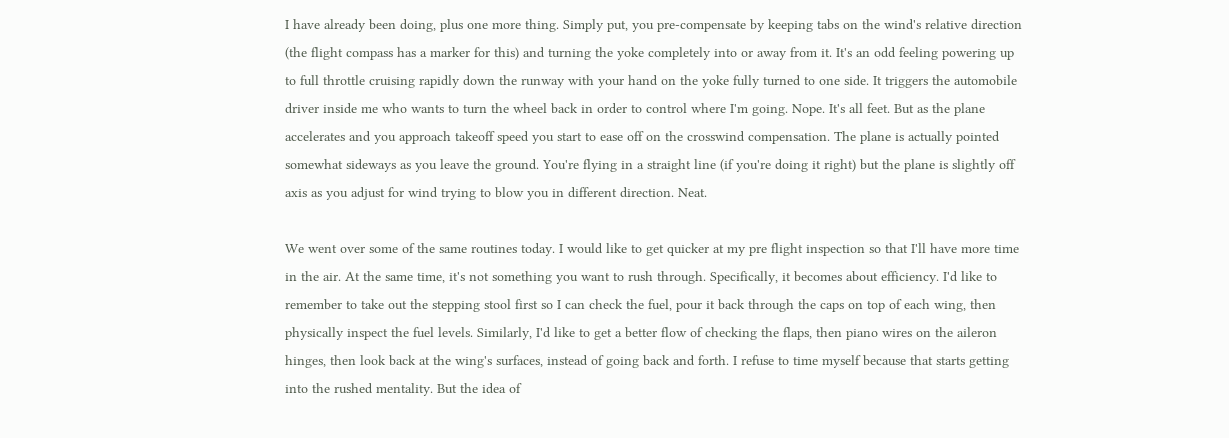I have already been doing, plus one more thing. Simply put, you pre-compensate by keeping tabs on the wind's relative direction (the flight compass has a marker for this) and turning the yoke completely into or away from it. It's an odd feeling powering up to full throttle cruising rapidly down the runway with your hand on the yoke fully turned to one side. It triggers the automobile driver inside me who wants to turn the wheel back in order to control where I'm going. Nope. It's all feet. But as the plane accelerates and you approach takeoff speed you start to ease off on the crosswind compensation. The plane is actually pointed somewhat sideways as you leave the ground. You're flying in a straight line (if you're doing it right) but the plane is slightly off axis as you adjust for wind trying to blow you in different direction. Neat.

We went over some of the same routines today. I would like to get quicker at my pre flight inspection so that I'll have more time in the air. At the same time, it's not something you want to rush through. Specifically, it becomes about efficiency. I'd like to remember to take out the stepping stool first so I can check the fuel, pour it back through the caps on top of each wing, then physically inspect the fuel levels. Similarly, I'd like to get a better flow of checking the flaps, then piano wires on the aileron hinges, then look back at the wing's surfaces, instead of going back and forth. I refuse to time myself because that starts getting into the rushed mentality. But the idea of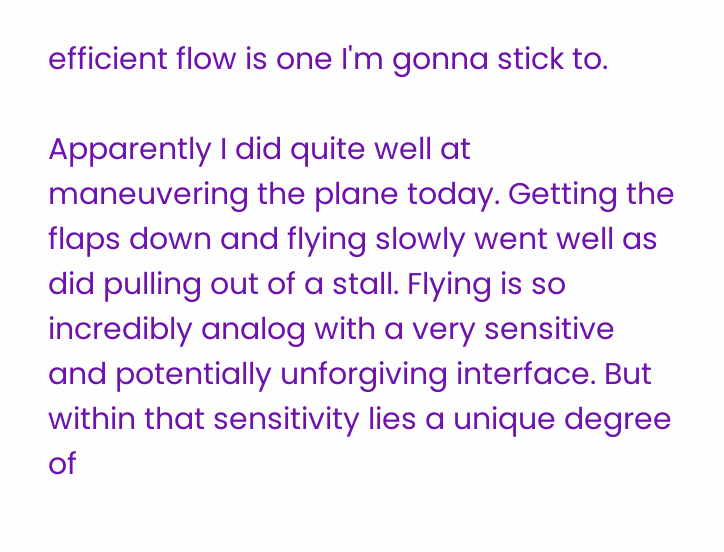efficient flow is one I'm gonna stick to.

Apparently I did quite well at maneuvering the plane today. Getting the flaps down and flying slowly went well as did pulling out of a stall. Flying is so incredibly analog with a very sensitive and potentially unforgiving interface. But within that sensitivity lies a unique degree of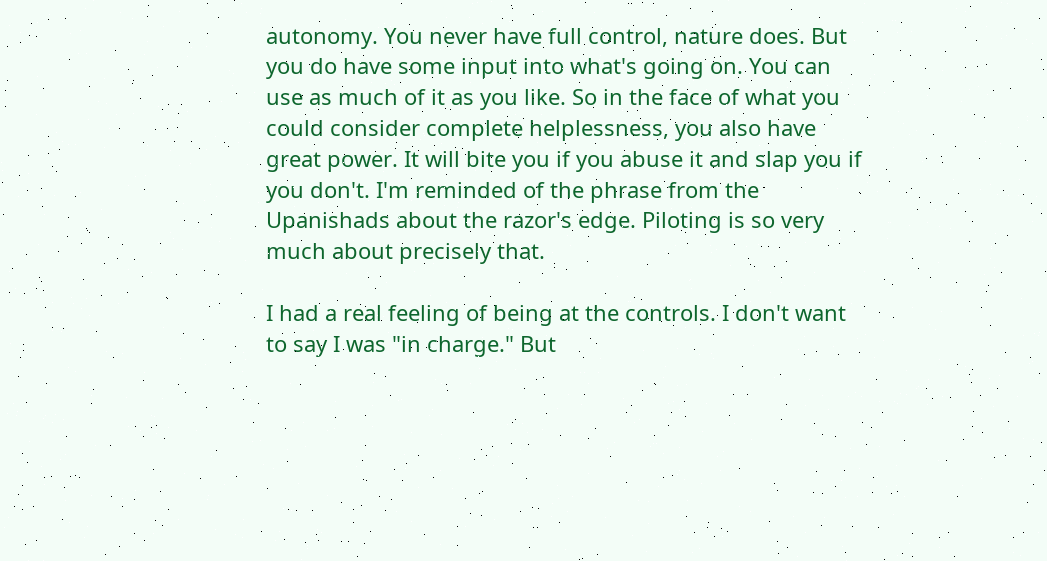autonomy. You never have full control, nature does. But you do have some input into what's going on. You can use as much of it as you like. So in the face of what you could consider complete helplessness, you also have great power. It will bite you if you abuse it and slap you if you don't. I'm reminded of the phrase from the Upanishads about the razor's edge. Piloting is so very much about precisely that.

I had a real feeling of being at the controls. I don't want to say I was "in charge." But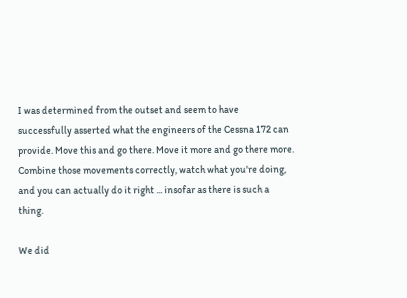I was determined from the outset and seem to have successfully asserted what the engineers of the Cessna 172 can provide. Move this and go there. Move it more and go there more. Combine those movements correctly, watch what you're doing, and you can actually do it right ... insofar as there is such a thing.

We did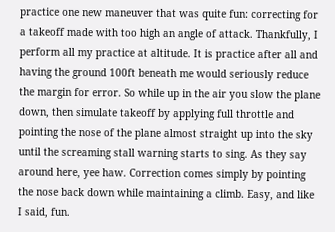practice one new maneuver that was quite fun: correcting for a takeoff made with too high an angle of attack. Thankfully, I perform all my practice at altitude. It is practice after all and having the ground 100ft beneath me would seriously reduce the margin for error. So while up in the air you slow the plane down, then simulate takeoff by applying full throttle and pointing the nose of the plane almost straight up into the sky until the screaming stall warning starts to sing. As they say around here, yee haw. Correction comes simply by pointing the nose back down while maintaining a climb. Easy, and like I said, fun.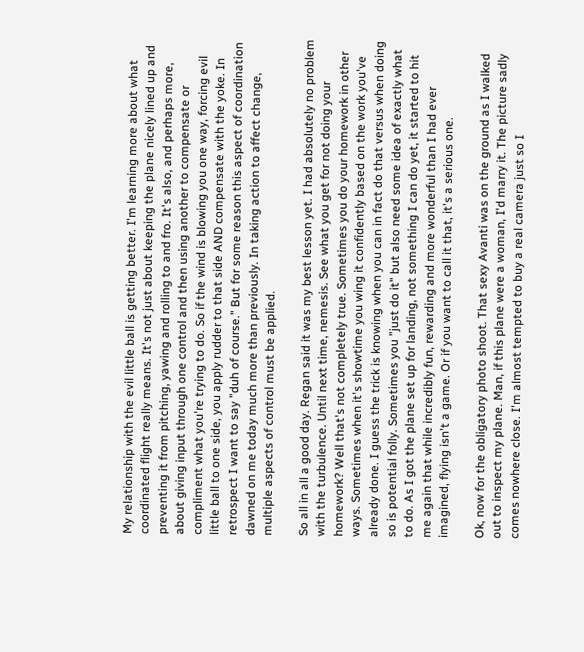My relationship with the evil little ball is getting better. I'm learning more about what coordinated flight really means. It's not just about keeping the plane nicely lined up and preventing it from pitching, yawing and rolling to and fro. It's also, and perhaps more, about giving input through one control and then using another to compensate or compliment what you're trying to do. So if the wind is blowing you one way, forcing evil little ball to one side, you apply rudder to that side AND compensate with the yoke. In retrospect I want to say "duh of course." But for some reason this aspect of coordination dawned on me today much more than previously. In taking action to affect change, multiple aspects of control must be applied.

So all in all a good day. Regan said it was my best lesson yet. I had absolutely no problem with the turbulence. Until next time, nemesis. See what you get for not doing your homework? Well that's not completely true. Sometimes you do your homework in other ways. Sometimes when it's showtime you wing it confidently based on the work you've already done. I guess the trick is knowing when you can in fact do that versus when doing so is potential folly. Sometimes you "just do it" but also need some idea of exactly what to do. As I got the plane set up for landing, not something I can do yet, it started to hit me again that while incredibly fun, rewarding and more wonderful than I had ever imagined, flying isn't a game. Or if you want to call it that, it's a serious one.

Ok, now for the obligatory photo shoot. That sexy Avanti was on the ground as I walked out to inspect my plane. Man, if this plane were a woman, I'd marry it. The picture sadly comes nowhere close. I'm almost tempted to buy a real camera just so I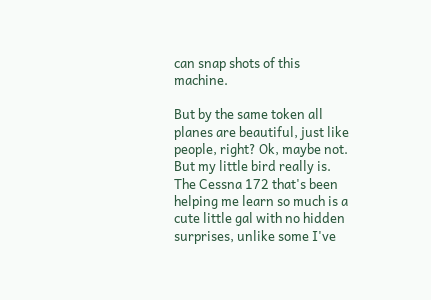can snap shots of this machine.

But by the same token all planes are beautiful, just like people, right? Ok, maybe not. But my little bird really is. The Cessna 172 that's been helping me learn so much is a cute little gal with no hidden surprises, unlike some I've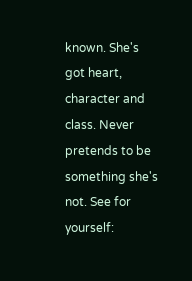known. She's got heart, character and class. Never pretends to be something she's not. See for yourself: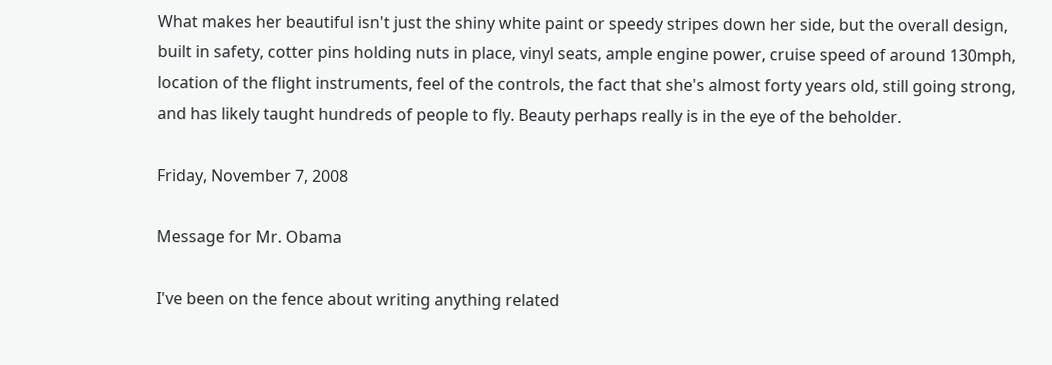What makes her beautiful isn't just the shiny white paint or speedy stripes down her side, but the overall design, built in safety, cotter pins holding nuts in place, vinyl seats, ample engine power, cruise speed of around 130mph, location of the flight instruments, feel of the controls, the fact that she's almost forty years old, still going strong, and has likely taught hundreds of people to fly. Beauty perhaps really is in the eye of the beholder.

Friday, November 7, 2008

Message for Mr. Obama

I've been on the fence about writing anything related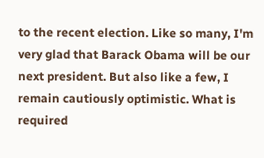to the recent election. Like so many, I'm very glad that Barack Obama will be our next president. But also like a few, I remain cautiously optimistic. What is required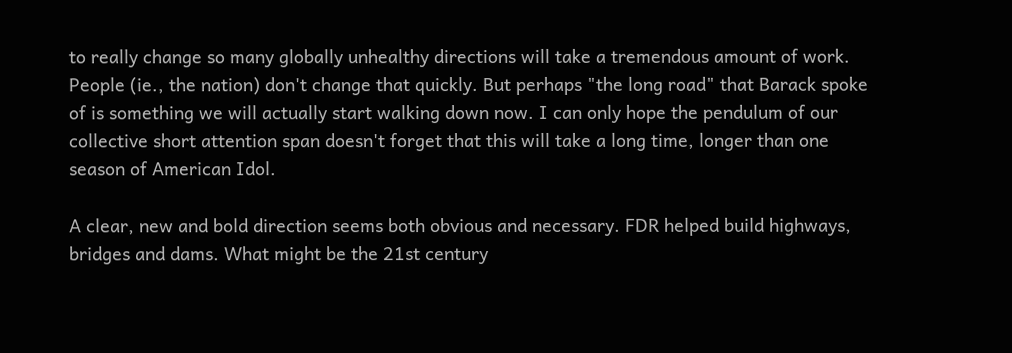to really change so many globally unhealthy directions will take a tremendous amount of work. People (ie., the nation) don't change that quickly. But perhaps "the long road" that Barack spoke of is something we will actually start walking down now. I can only hope the pendulum of our collective short attention span doesn't forget that this will take a long time, longer than one season of American Idol.

A clear, new and bold direction seems both obvious and necessary. FDR helped build highways, bridges and dams. What might be the 21st century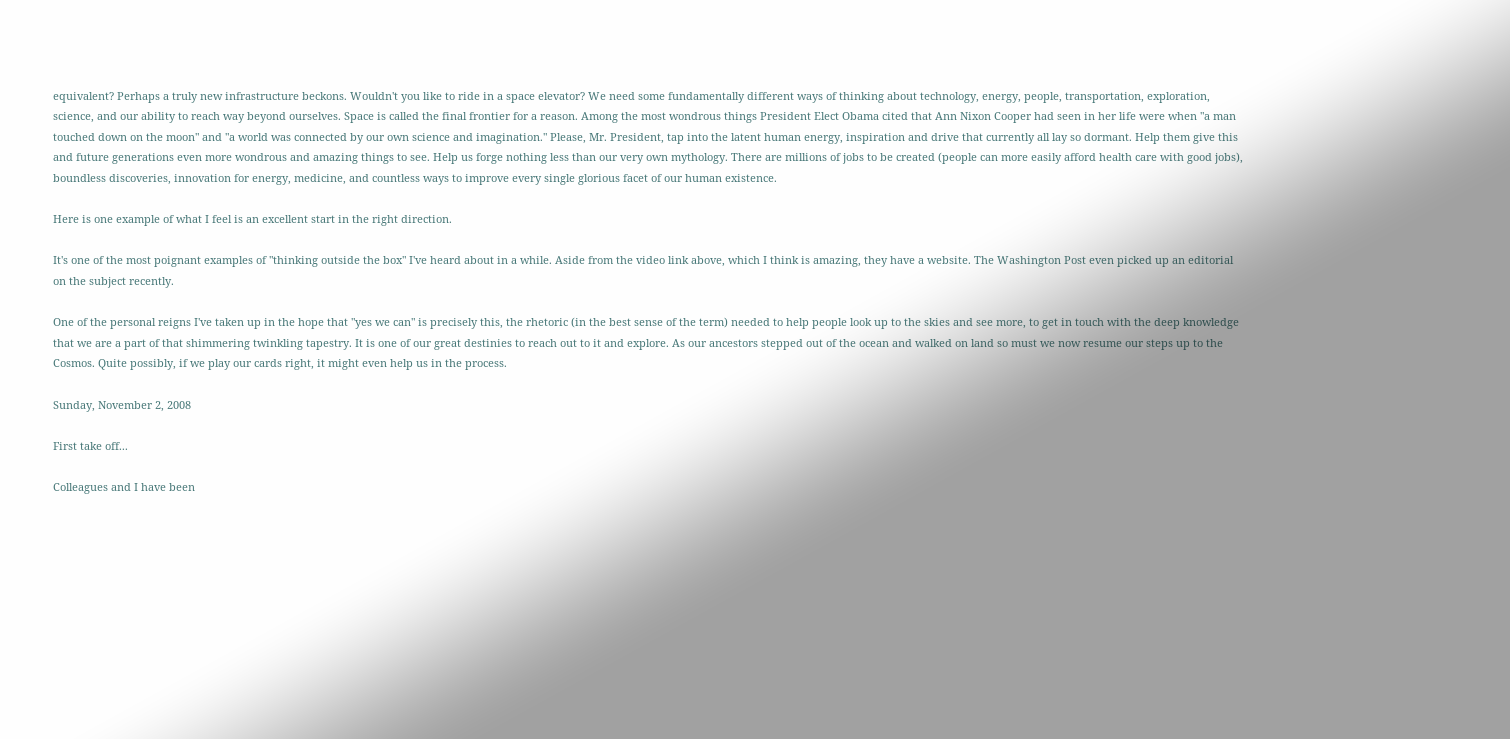equivalent? Perhaps a truly new infrastructure beckons. Wouldn't you like to ride in a space elevator? We need some fundamentally different ways of thinking about technology, energy, people, transportation, exploration, science, and our ability to reach way beyond ourselves. Space is called the final frontier for a reason. Among the most wondrous things President Elect Obama cited that Ann Nixon Cooper had seen in her life were when "a man touched down on the moon" and "a world was connected by our own science and imagination." Please, Mr. President, tap into the latent human energy, inspiration and drive that currently all lay so dormant. Help them give this and future generations even more wondrous and amazing things to see. Help us forge nothing less than our very own mythology. There are millions of jobs to be created (people can more easily afford health care with good jobs), boundless discoveries, innovation for energy, medicine, and countless ways to improve every single glorious facet of our human existence.

Here is one example of what I feel is an excellent start in the right direction.

It's one of the most poignant examples of "thinking outside the box" I've heard about in a while. Aside from the video link above, which I think is amazing, they have a website. The Washington Post even picked up an editorial on the subject recently.

One of the personal reigns I've taken up in the hope that "yes we can" is precisely this, the rhetoric (in the best sense of the term) needed to help people look up to the skies and see more, to get in touch with the deep knowledge that we are a part of that shimmering twinkling tapestry. It is one of our great destinies to reach out to it and explore. As our ancestors stepped out of the ocean and walked on land so must we now resume our steps up to the Cosmos. Quite possibly, if we play our cards right, it might even help us in the process.

Sunday, November 2, 2008

First take off...

Colleagues and I have been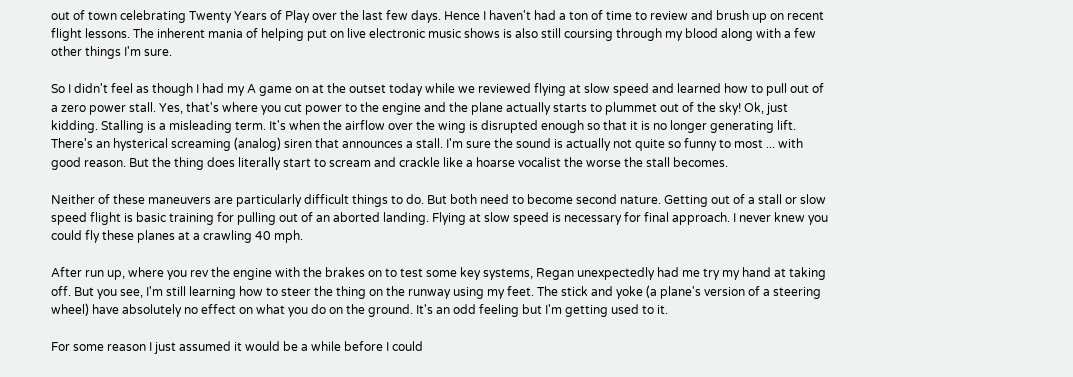out of town celebrating Twenty Years of Play over the last few days. Hence I haven't had a ton of time to review and brush up on recent flight lessons. The inherent mania of helping put on live electronic music shows is also still coursing through my blood along with a few other things I'm sure.

So I didn't feel as though I had my A game on at the outset today while we reviewed flying at slow speed and learned how to pull out of a zero power stall. Yes, that's where you cut power to the engine and the plane actually starts to plummet out of the sky! Ok, just kidding. Stalling is a misleading term. It's when the airflow over the wing is disrupted enough so that it is no longer generating lift. There's an hysterical screaming (analog) siren that announces a stall. I'm sure the sound is actually not quite so funny to most ... with good reason. But the thing does literally start to scream and crackle like a hoarse vocalist the worse the stall becomes.

Neither of these maneuvers are particularly difficult things to do. But both need to become second nature. Getting out of a stall or slow speed flight is basic training for pulling out of an aborted landing. Flying at slow speed is necessary for final approach. I never knew you could fly these planes at a crawling 40 mph.

After run up, where you rev the engine with the brakes on to test some key systems, Regan unexpectedly had me try my hand at taking off. But you see, I'm still learning how to steer the thing on the runway using my feet. The stick and yoke (a plane's version of a steering wheel) have absolutely no effect on what you do on the ground. It's an odd feeling but I'm getting used to it.

For some reason I just assumed it would be a while before I could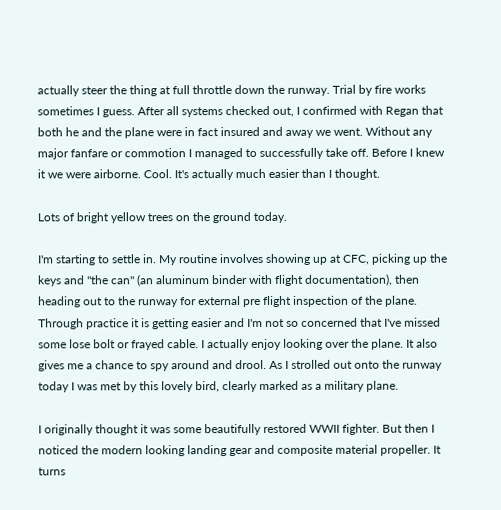actually steer the thing at full throttle down the runway. Trial by fire works sometimes I guess. After all systems checked out, I confirmed with Regan that both he and the plane were in fact insured and away we went. Without any major fanfare or commotion I managed to successfully take off. Before I knew it we were airborne. Cool. It's actually much easier than I thought.

Lots of bright yellow trees on the ground today.

I'm starting to settle in. My routine involves showing up at CFC, picking up the keys and "the can" (an aluminum binder with flight documentation), then heading out to the runway for external pre flight inspection of the plane. Through practice it is getting easier and I'm not so concerned that I've missed some lose bolt or frayed cable. I actually enjoy looking over the plane. It also gives me a chance to spy around and drool. As I strolled out onto the runway today I was met by this lovely bird, clearly marked as a military plane.

I originally thought it was some beautifully restored WWII fighter. But then I noticed the modern looking landing gear and composite material propeller. It turns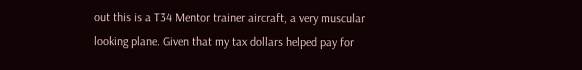out this is a T34 Mentor trainer aircraft, a very muscular looking plane. Given that my tax dollars helped pay for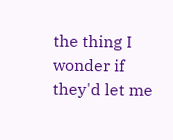the thing I wonder if they'd let me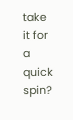take it for a quick spin?